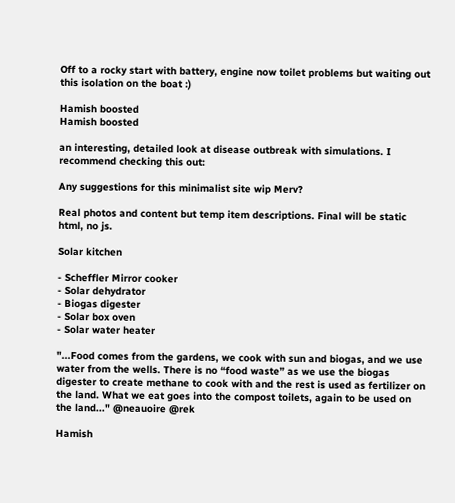Off to a rocky start with battery, engine now toilet problems but waiting out this isolation on the boat :)

Hamish boosted
Hamish boosted

an interesting, detailed look at disease outbreak with simulations. I recommend checking this out:

Any suggestions for this minimalist site wip Merv?

Real photos and content but temp item descriptions. Final will be static html, no js.

Solar kitchen

- Scheffler Mirror cooker
- Solar dehydrator
- Biogas digester
- Solar box oven
- Solar water heater

"...Food comes from the gardens, we cook with sun and biogas, and we use water from the wells. There is no “food waste” as we use the biogas digester to create methane to cook with and the rest is used as fertilizer on the land. What we eat goes into the compost toilets, again to be used on the land..." @neauoire @rek

Hamish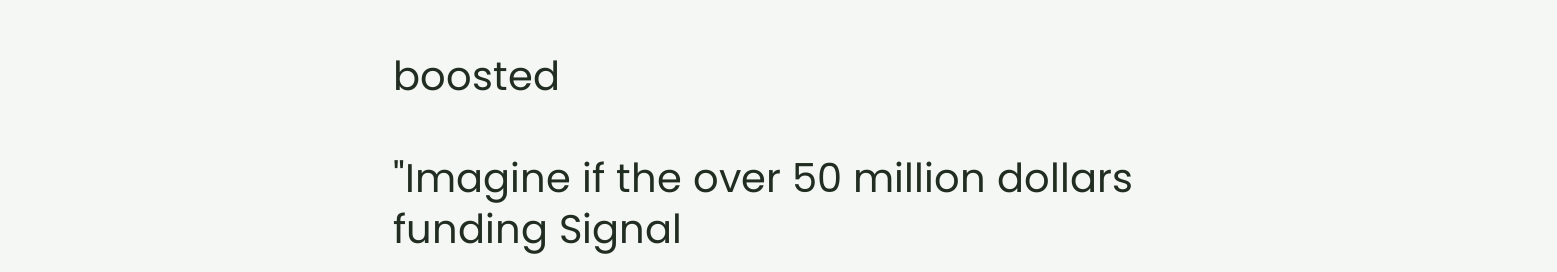boosted

"Imagine if the over 50 million dollars funding Signal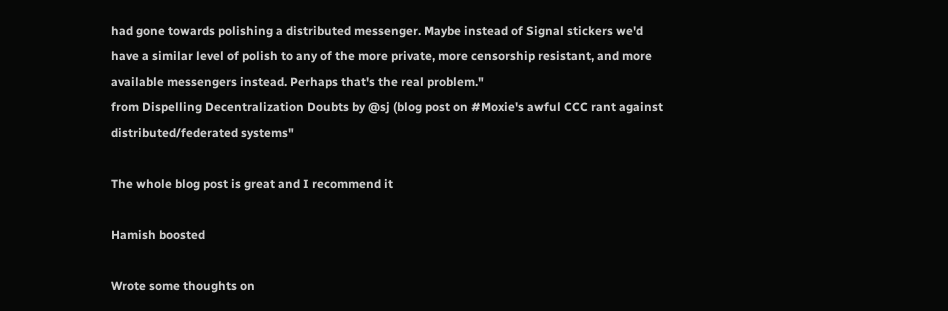had gone towards polishing a distributed messenger. Maybe instead of Signal stickers we'd have a similar level of polish to any of the more private, more censorship resistant, and more available messengers instead. Perhaps that's the real problem."
from Dispelling Decentralization Doubts by @sj (blog post on #Moxie's awful CCC rant against distributed/federated systems"

The whole blog post is great and I recommend it

Hamish boosted

Wrote some thoughts on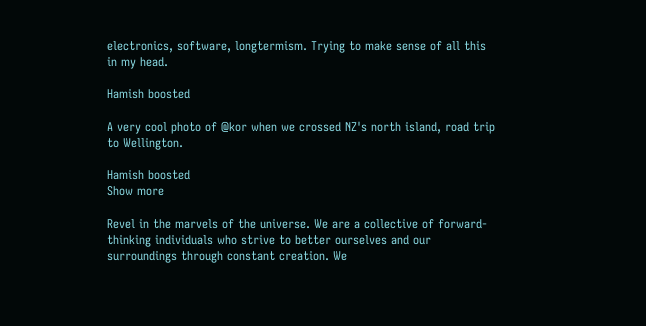electronics, software, longtermism. Trying to make sense of all this in my head.

Hamish boosted

A very cool photo of @kor when we crossed NZ's north island, road trip to Wellington.

Hamish boosted
Show more

Revel in the marvels of the universe. We are a collective of forward-thinking individuals who strive to better ourselves and our surroundings through constant creation. We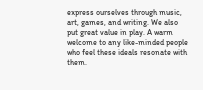express ourselves through music, art, games, and writing. We also put great value in play. A warm welcome to any like-minded people who feel these ideals resonate with them.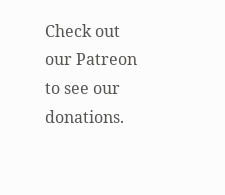Check out our Patreon to see our donations.